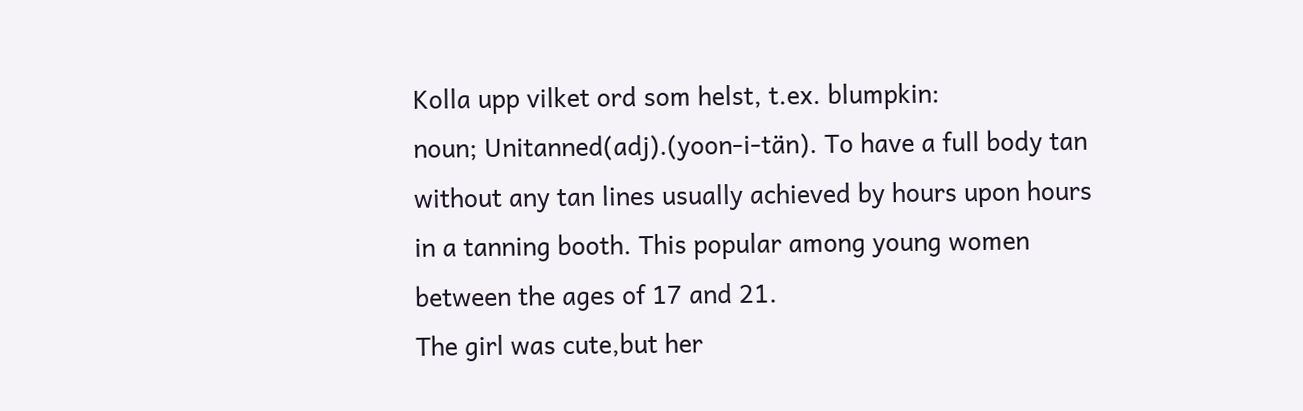Kolla upp vilket ord som helst, t.ex. blumpkin:
noun; Unitanned(adj).(yoon-i-tän). To have a full body tan without any tan lines usually achieved by hours upon hours in a tanning booth. This popular among young women between the ages of 17 and 21.
The girl was cute,but her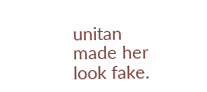unitan made her look fake.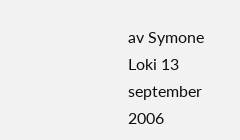av Symone Loki 13 september 2006